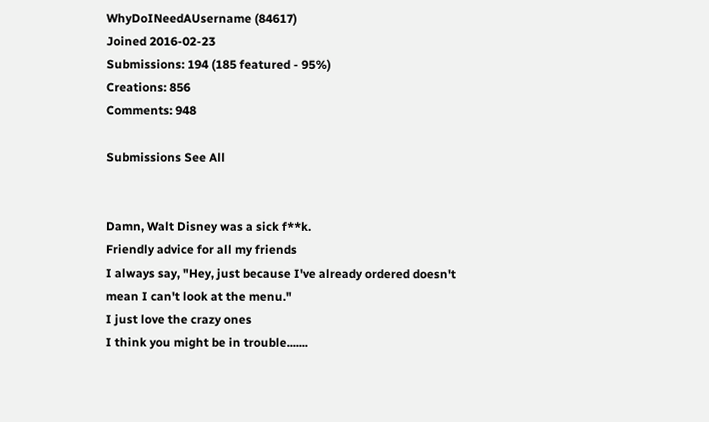WhyDoINeedAUsername (84617)
Joined 2016-02-23
Submissions: 194 (185 featured - 95%)
Creations: 856
Comments: 948

Submissions See All


Damn, Walt Disney was a sick f**k.
Friendly advice for all my friends
I always say, "Hey, just because I've already ordered doesn't mean I can't look at the menu."
I just love the crazy ones
I think you might be in trouble.......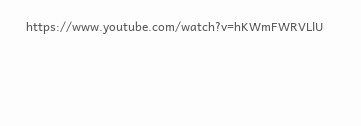https://www.youtube.com/watch?v=hKWmFWRVLlU